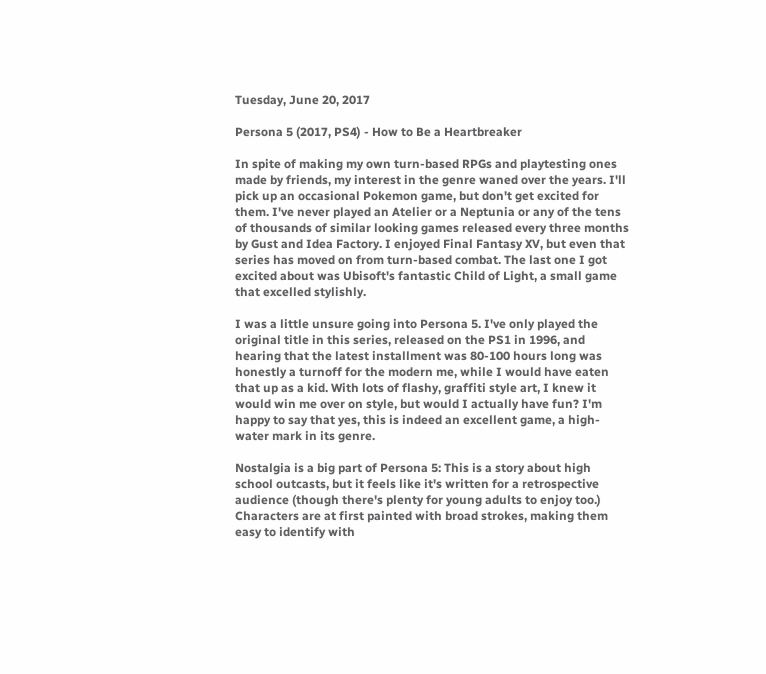Tuesday, June 20, 2017

Persona 5 (2017, PS4) - How to Be a Heartbreaker

In spite of making my own turn-based RPGs and playtesting ones made by friends, my interest in the genre waned over the years. I'll pick up an occasional Pokemon game, but don't get excited for them. I've never played an Atelier or a Neptunia or any of the tens of thousands of similar looking games released every three months by Gust and Idea Factory. I enjoyed Final Fantasy XV, but even that series has moved on from turn-based combat. The last one I got excited about was Ubisoft's fantastic Child of Light, a small game that excelled stylishly.

I was a little unsure going into Persona 5. I've only played the original title in this series, released on the PS1 in 1996, and hearing that the latest installment was 80-100 hours long was honestly a turnoff for the modern me, while I would have eaten that up as a kid. With lots of flashy, graffiti style art, I knew it would win me over on style, but would I actually have fun? I'm happy to say that yes, this is indeed an excellent game, a high-water mark in its genre.

Nostalgia is a big part of Persona 5: This is a story about high school outcasts, but it feels like it's written for a retrospective audience (though there's plenty for young adults to enjoy too.) Characters are at first painted with broad strokes, making them easy to identify with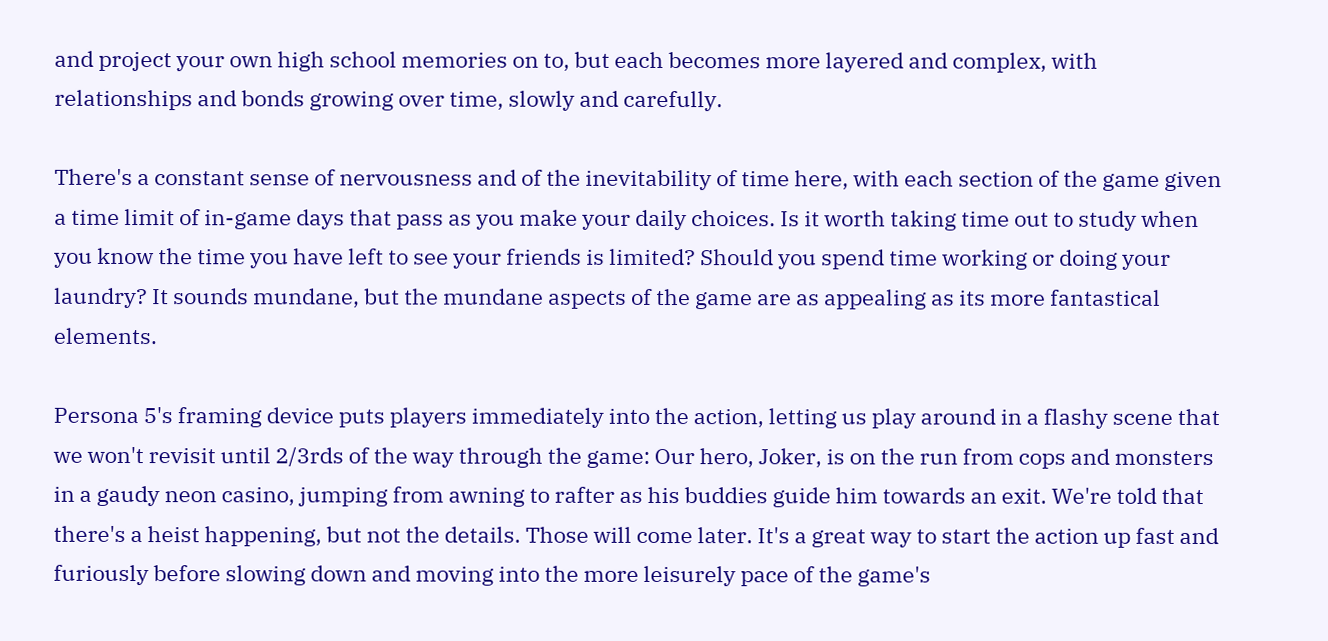and project your own high school memories on to, but each becomes more layered and complex, with relationships and bonds growing over time, slowly and carefully.

There's a constant sense of nervousness and of the inevitability of time here, with each section of the game given a time limit of in-game days that pass as you make your daily choices. Is it worth taking time out to study when you know the time you have left to see your friends is limited? Should you spend time working or doing your laundry? It sounds mundane, but the mundane aspects of the game are as appealing as its more fantastical elements.

Persona 5's framing device puts players immediately into the action, letting us play around in a flashy scene that we won't revisit until 2/3rds of the way through the game: Our hero, Joker, is on the run from cops and monsters in a gaudy neon casino, jumping from awning to rafter as his buddies guide him towards an exit. We're told that there's a heist happening, but not the details. Those will come later. It's a great way to start the action up fast and furiously before slowing down and moving into the more leisurely pace of the game's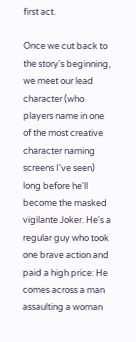first act.

Once we cut back to the story's beginning, we meet our lead character (who players name in one of the most creative character naming screens I've seen) long before he'll become the masked vigilante Joker. He's a regular guy who took one brave action and paid a high price: He comes across a man assaulting a woman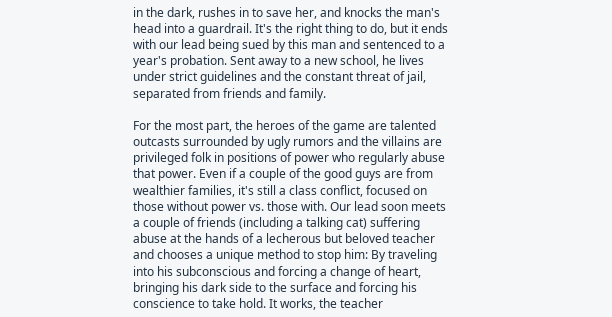in the dark, rushes in to save her, and knocks the man's head into a guardrail. It's the right thing to do, but it ends with our lead being sued by this man and sentenced to a year's probation. Sent away to a new school, he lives under strict guidelines and the constant threat of jail, separated from friends and family.

For the most part, the heroes of the game are talented outcasts surrounded by ugly rumors and the villains are privileged folk in positions of power who regularly abuse that power. Even if a couple of the good guys are from wealthier families, it's still a class conflict, focused on those without power vs. those with. Our lead soon meets a couple of friends (including a talking cat) suffering abuse at the hands of a lecherous but beloved teacher and chooses a unique method to stop him: By traveling into his subconscious and forcing a change of heart, bringing his dark side to the surface and forcing his conscience to take hold. It works, the teacher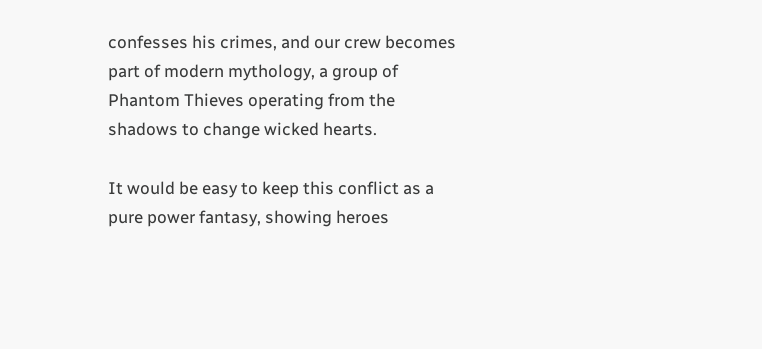confesses his crimes, and our crew becomes part of modern mythology, a group of Phantom Thieves operating from the shadows to change wicked hearts.

It would be easy to keep this conflict as a pure power fantasy, showing heroes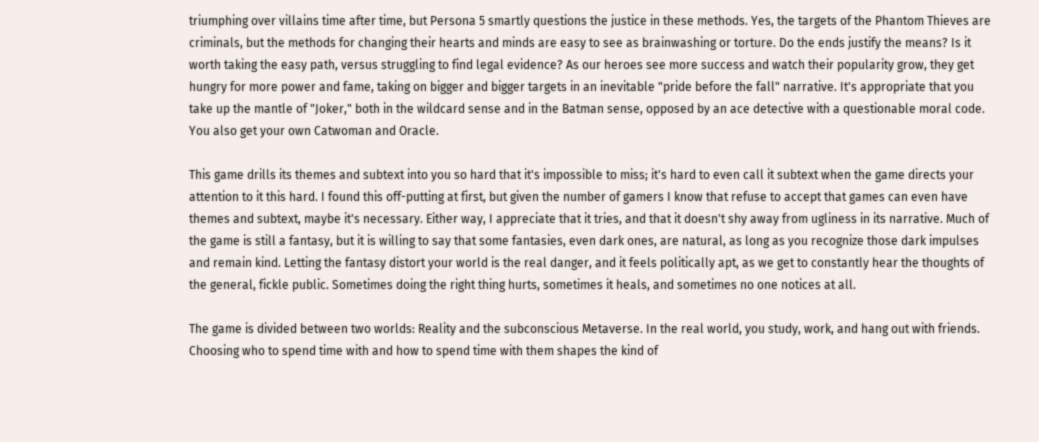triumphing over villains time after time, but Persona 5 smartly questions the justice in these methods. Yes, the targets of the Phantom Thieves are criminals, but the methods for changing their hearts and minds are easy to see as brainwashing or torture. Do the ends justify the means? Is it worth taking the easy path, versus struggling to find legal evidence? As our heroes see more success and watch their popularity grow, they get hungry for more power and fame, taking on bigger and bigger targets in an inevitable "pride before the fall" narrative. It's appropriate that you take up the mantle of "Joker," both in the wildcard sense and in the Batman sense, opposed by an ace detective with a questionable moral code. You also get your own Catwoman and Oracle.

This game drills its themes and subtext into you so hard that it's impossible to miss; it's hard to even call it subtext when the game directs your attention to it this hard. I found this off-putting at first, but given the number of gamers I know that refuse to accept that games can even have themes and subtext, maybe it's necessary. Either way, I appreciate that it tries, and that it doesn't shy away from ugliness in its narrative. Much of the game is still a fantasy, but it is willing to say that some fantasies, even dark ones, are natural, as long as you recognize those dark impulses and remain kind. Letting the fantasy distort your world is the real danger, and it feels politically apt, as we get to constantly hear the thoughts of the general, fickle public. Sometimes doing the right thing hurts, sometimes it heals, and sometimes no one notices at all.

The game is divided between two worlds: Reality and the subconscious Metaverse. In the real world, you study, work, and hang out with friends. Choosing who to spend time with and how to spend time with them shapes the kind of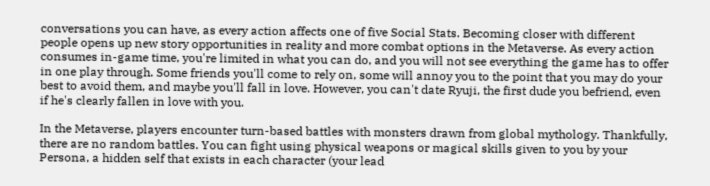conversations you can have, as every action affects one of five Social Stats. Becoming closer with different people opens up new story opportunities in reality and more combat options in the Metaverse. As every action consumes in-game time, you're limited in what you can do, and you will not see everything the game has to offer in one play through. Some friends you'll come to rely on, some will annoy you to the point that you may do your best to avoid them, and maybe you'll fall in love. However, you can't date Ryuji, the first dude you befriend, even if he's clearly fallen in love with you.

In the Metaverse, players encounter turn-based battles with monsters drawn from global mythology. Thankfully, there are no random battles. You can fight using physical weapons or magical skills given to you by your Persona, a hidden self that exists in each character (your lead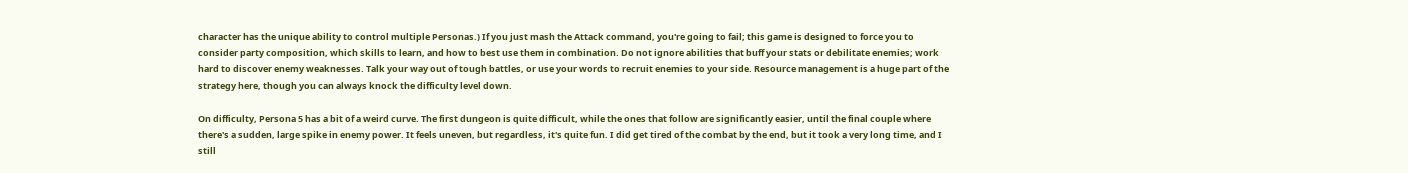character has the unique ability to control multiple Personas.) If you just mash the Attack command, you're going to fail; this game is designed to force you to consider party composition, which skills to learn, and how to best use them in combination. Do not ignore abilities that buff your stats or debilitate enemies; work hard to discover enemy weaknesses. Talk your way out of tough battles, or use your words to recruit enemies to your side. Resource management is a huge part of the strategy here, though you can always knock the difficulty level down.

On difficulty, Persona 5 has a bit of a weird curve. The first dungeon is quite difficult, while the ones that follow are significantly easier, until the final couple where there's a sudden, large spike in enemy power. It feels uneven, but regardless, it's quite fun. I did get tired of the combat by the end, but it took a very long time, and I still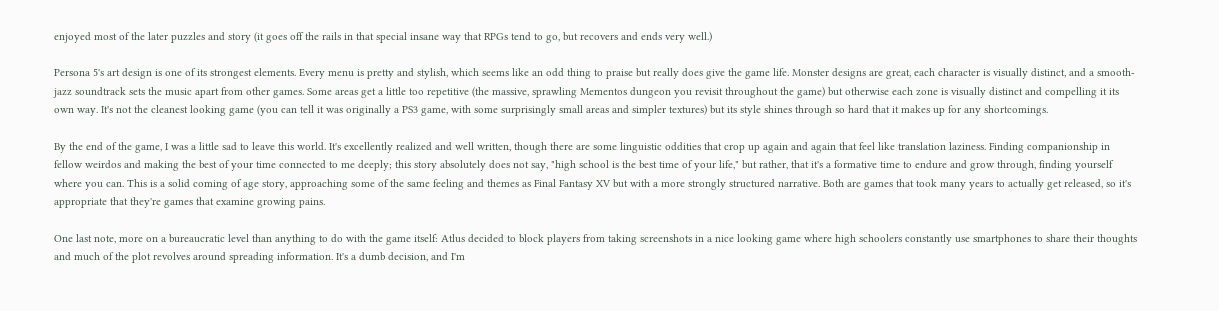enjoyed most of the later puzzles and story (it goes off the rails in that special insane way that RPGs tend to go, but recovers and ends very well.)

Persona 5's art design is one of its strongest elements. Every menu is pretty and stylish, which seems like an odd thing to praise but really does give the game life. Monster designs are great, each character is visually distinct, and a smooth-jazz soundtrack sets the music apart from other games. Some areas get a little too repetitive (the massive, sprawling Mementos dungeon you revisit throughout the game) but otherwise each zone is visually distinct and compelling it its own way. It's not the cleanest looking game (you can tell it was originally a PS3 game, with some surprisingly small areas and simpler textures) but its style shines through so hard that it makes up for any shortcomings.

By the end of the game, I was a little sad to leave this world. It's excellently realized and well written, though there are some linguistic oddities that crop up again and again that feel like translation laziness. Finding companionship in fellow weirdos and making the best of your time connected to me deeply; this story absolutely does not say, "high school is the best time of your life," but rather, that it's a formative time to endure and grow through, finding yourself where you can. This is a solid coming of age story, approaching some of the same feeling and themes as Final Fantasy XV but with a more strongly structured narrative. Both are games that took many years to actually get released, so it's appropriate that they're games that examine growing pains.

One last note, more on a bureaucratic level than anything to do with the game itself: Atlus decided to block players from taking screenshots in a nice looking game where high schoolers constantly use smartphones to share their thoughts and much of the plot revolves around spreading information. It's a dumb decision, and I'm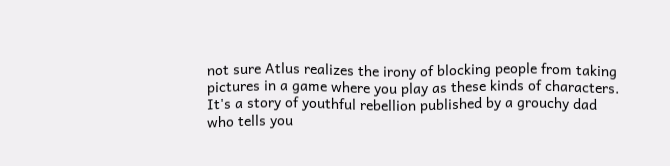not sure Atlus realizes the irony of blocking people from taking pictures in a game where you play as these kinds of characters. It's a story of youthful rebellion published by a grouchy dad who tells you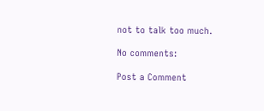not to talk too much.

No comments:

Post a Comment